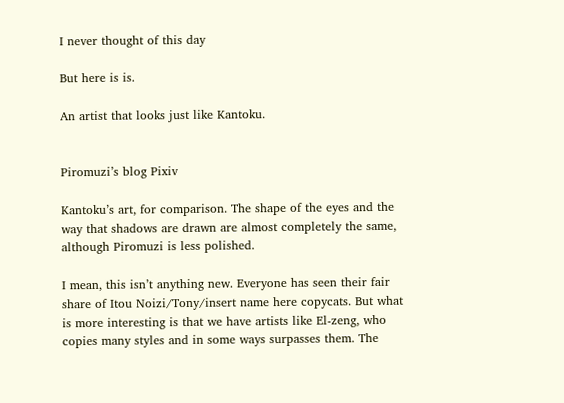I never thought of this day

But here is is.

An artist that looks just like Kantoku.


Piromuzi’s blog Pixiv

Kantoku’s art, for comparison. The shape of the eyes and the way that shadows are drawn are almost completely the same, although Piromuzi is less polished.

I mean, this isn’t anything new. Everyone has seen their fair share of Itou Noizi/Tony/insert name here copycats. But what is more interesting is that we have artists like El-zeng, who copies many styles and in some ways surpasses them. The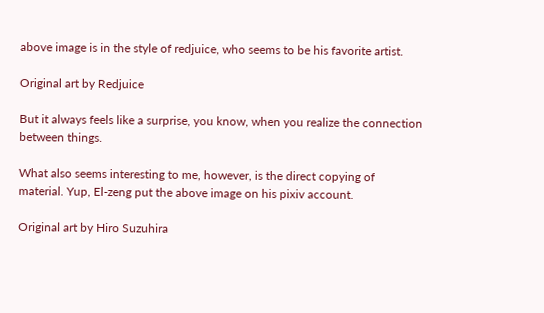above image is in the style of redjuice, who seems to be his favorite artist.

Original art by Redjuice

But it always feels like a surprise, you know, when you realize the connection between things.

What also seems interesting to me, however, is the direct copying of material. Yup, El-zeng put the above image on his pixiv account.

Original art by Hiro Suzuhira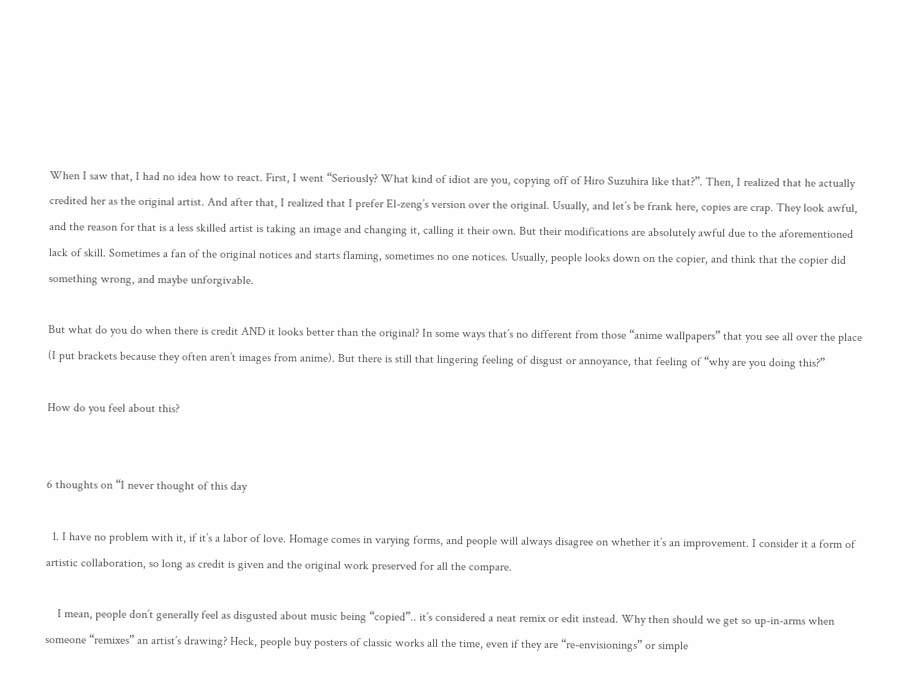When I saw that, I had no idea how to react. First, I went “Seriously? What kind of idiot are you, copying off of Hiro Suzuhira like that?”. Then, I realized that he actually credited her as the original artist. And after that, I realized that I prefer El-zeng’s version over the original. Usually, and let’s be frank here, copies are crap. They look awful, and the reason for that is a less skilled artist is taking an image and changing it, calling it their own. But their modifications are absolutely awful due to the aforementioned lack of skill. Sometimes a fan of the original notices and starts flaming, sometimes no one notices. Usually, people looks down on the copier, and think that the copier did something wrong, and maybe unforgivable.

But what do you do when there is credit AND it looks better than the original? In some ways that’s no different from those “anime wallpapers” that you see all over the place (I put brackets because they often aren’t images from anime). But there is still that lingering feeling of disgust or annoyance, that feeling of “why are you doing this?”

How do you feel about this?


6 thoughts on “I never thought of this day

  1. I have no problem with it, if it’s a labor of love. Homage comes in varying forms, and people will always disagree on whether it’s an improvement. I consider it a form of artistic collaboration, so long as credit is given and the original work preserved for all the compare.

    I mean, people don’t generally feel as disgusted about music being “copied”.. it’s considered a neat remix or edit instead. Why then should we get so up-in-arms when someone “remixes” an artist’s drawing? Heck, people buy posters of classic works all the time, even if they are “re-envisionings” or simple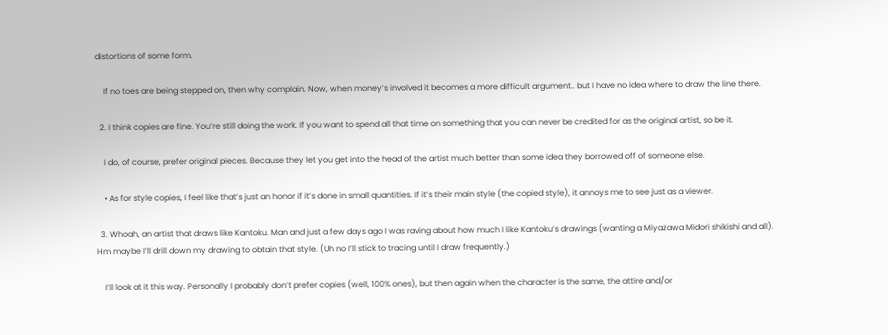distortions of some form.

    If no toes are being stepped on, then why complain. Now, when money’s involved it becomes a more difficult argument.. but I have no idea where to draw the line there.

  2. I think copies are fine. You’re still doing the work. If you want to spend all that time on something that you can never be credited for as the original artist, so be it.

    I do, of course, prefer original pieces. Because they let you get into the head of the artist much better than some idea they borrowed off of someone else.

    • As for style copies, I feel like that’s just an honor if it’s done in small quantities. If it’s their main style (the copied style), it annoys me to see just as a viewer.

  3. Whoah, an artist that draws like Kantoku. Man and just a few days ago I was raving about how much I like Kantoku’s drawings (wanting a Miyazawa Midori shikishi and all). Hm maybe I’ll drill down my drawing to obtain that style. (Uh no I’ll stick to tracing until I draw frequently.)

    I’ll look at it this way. Personally I probably don’t prefer copies (well, 100% ones), but then again when the character is the same, the attire and/or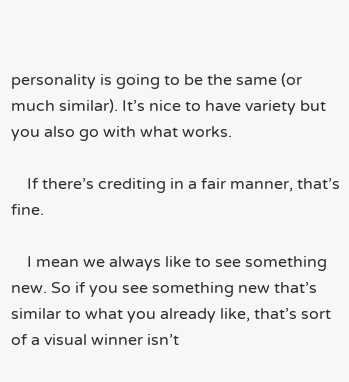personality is going to be the same (or much similar). It’s nice to have variety but you also go with what works.

    If there’s crediting in a fair manner, that’s fine.

    I mean we always like to see something new. So if you see something new that’s similar to what you already like, that’s sort of a visual winner isn’t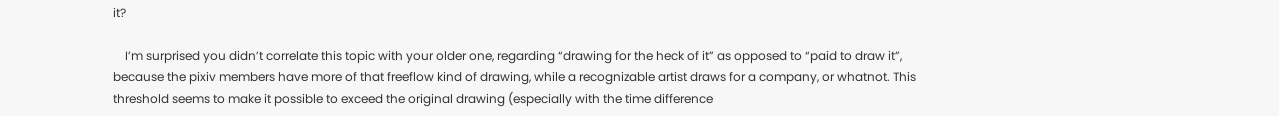it?

    I’m surprised you didn’t correlate this topic with your older one, regarding “drawing for the heck of it” as opposed to “paid to draw it”, because the pixiv members have more of that freeflow kind of drawing, while a recognizable artist draws for a company, or whatnot. This threshold seems to make it possible to exceed the original drawing (especially with the time difference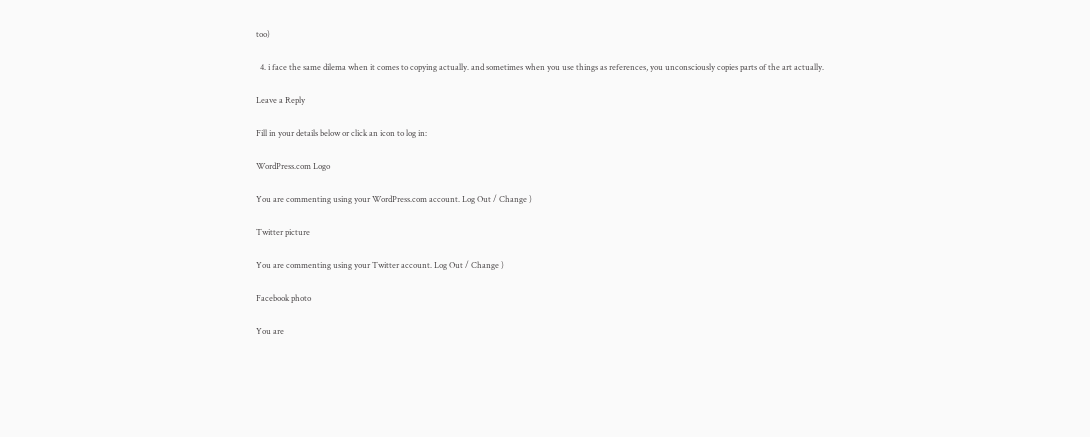too)

  4. i face the same dilema when it comes to copying actually. and sometimes when you use things as references, you unconsciously copies parts of the art actually.

Leave a Reply

Fill in your details below or click an icon to log in:

WordPress.com Logo

You are commenting using your WordPress.com account. Log Out / Change )

Twitter picture

You are commenting using your Twitter account. Log Out / Change )

Facebook photo

You are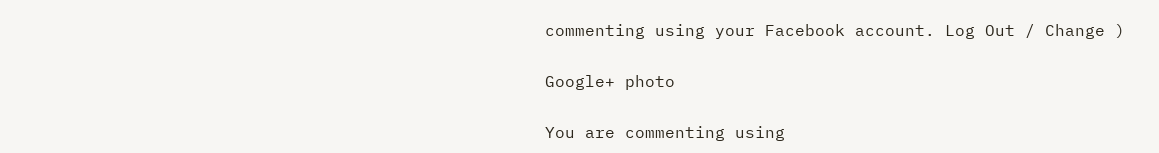commenting using your Facebook account. Log Out / Change )

Google+ photo

You are commenting using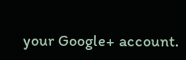your Google+ account.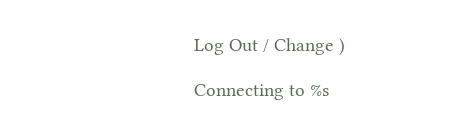Log Out / Change )

Connecting to %s